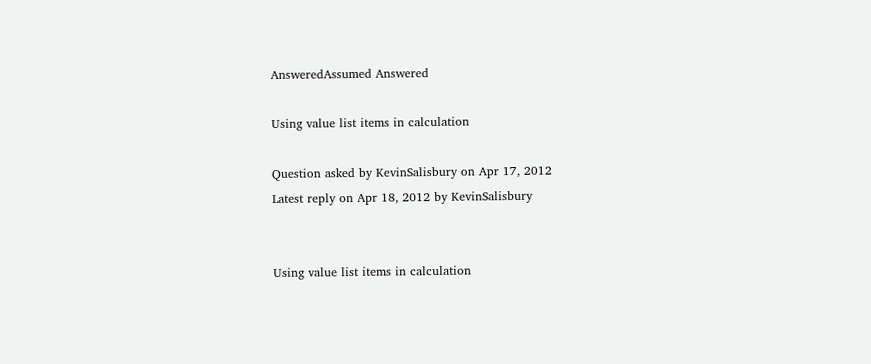AnsweredAssumed Answered

Using value list items in calculation

Question asked by KevinSalisbury on Apr 17, 2012
Latest reply on Apr 18, 2012 by KevinSalisbury


Using value list items in calculation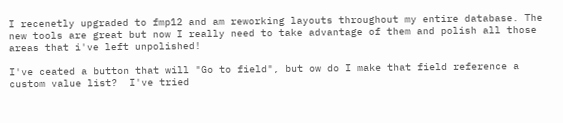I recenetly upgraded to fmp12 and am reworking layouts throughout my entire database. The new tools are great but now I really need to take advantage of them and polish all those areas that i've left unpolished!

I've ceated a button that will "Go to field", but ow do I make that field reference a custom value list?  I've tried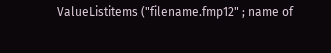ValueListitems ("filename.fmp12" ; name of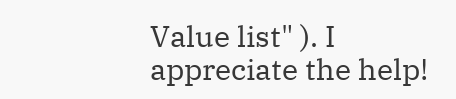Value list" ). I appreciate the help!